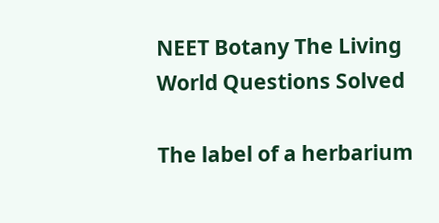NEET Botany The Living World Questions Solved

The label of a herbarium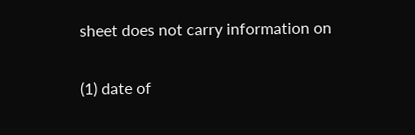sheet does not carry information on

(1) date of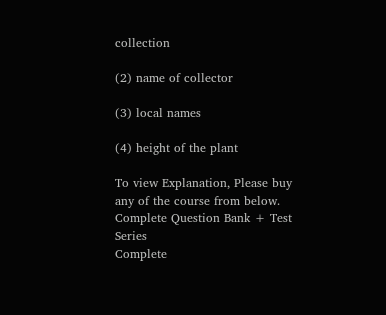collection

(2) name of collector

(3) local names

(4) height of the plant

To view Explanation, Please buy any of the course from below.
Complete Question Bank + Test Series
Complete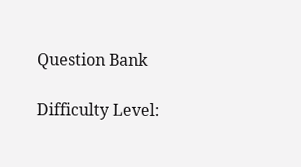Question Bank

Difficulty Level: